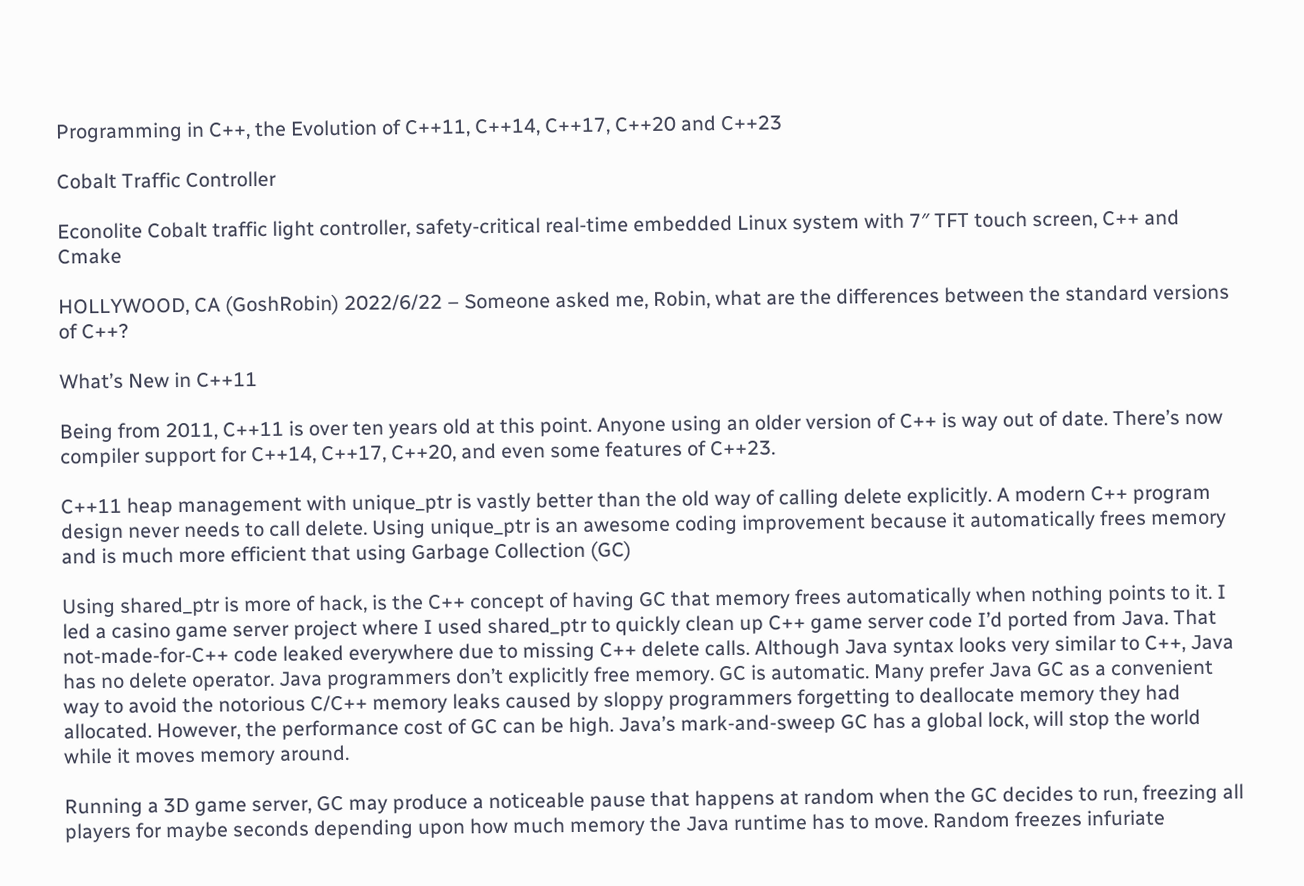Programming in C++, the Evolution of C++11, C++14, C++17, C++20 and C++23

Cobalt Traffic Controller

Econolite Cobalt traffic light controller, safety-critical real-time embedded Linux system with 7″ TFT touch screen, C++ and Cmake

HOLLYWOOD, CA (GoshRobin) 2022/6/22 – Someone asked me, Robin, what are the differences between the standard versions of C++?

What’s New in C++11

Being from 2011, C++11 is over ten years old at this point. Anyone using an older version of C++ is way out of date. There’s now compiler support for C++14, C++17, C++20, and even some features of C++23.

C++11 heap management with unique_ptr is vastly better than the old way of calling delete explicitly. A modern C++ program design never needs to call delete. Using unique_ptr is an awesome coding improvement because it automatically frees memory and is much more efficient that using Garbage Collection (GC)

Using shared_ptr is more of hack, is the C++ concept of having GC that memory frees automatically when nothing points to it. I led a casino game server project where I used shared_ptr to quickly clean up C++ game server code I’d ported from Java. That not-made-for-C++ code leaked everywhere due to missing C++ delete calls. Although Java syntax looks very similar to C++, Java has no delete operator. Java programmers don’t explicitly free memory. GC is automatic. Many prefer Java GC as a convenient way to avoid the notorious C/C++ memory leaks caused by sloppy programmers forgetting to deallocate memory they had allocated. However, the performance cost of GC can be high. Java’s mark-and-sweep GC has a global lock, will stop the world while it moves memory around.

Running a 3D game server, GC may produce a noticeable pause that happens at random when the GC decides to run, freezing all players for maybe seconds depending upon how much memory the Java runtime has to move. Random freezes infuriate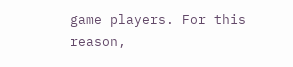game players. For this reason,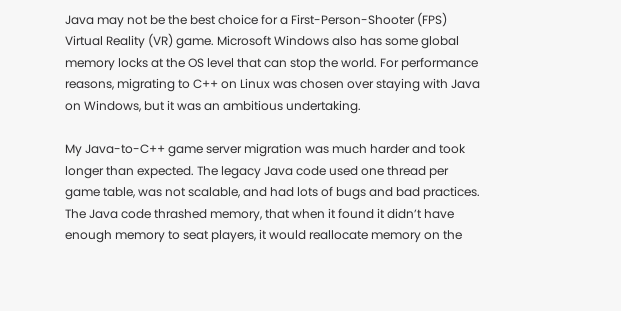Java may not be the best choice for a First-Person-Shooter (FPS) Virtual Reality (VR) game. Microsoft Windows also has some global memory locks at the OS level that can stop the world. For performance reasons, migrating to C++ on Linux was chosen over staying with Java on Windows, but it was an ambitious undertaking.

My Java-to-C++ game server migration was much harder and took longer than expected. The legacy Java code used one thread per game table, was not scalable, and had lots of bugs and bad practices. The Java code thrashed memory, that when it found it didn’t have enough memory to seat players, it would reallocate memory on the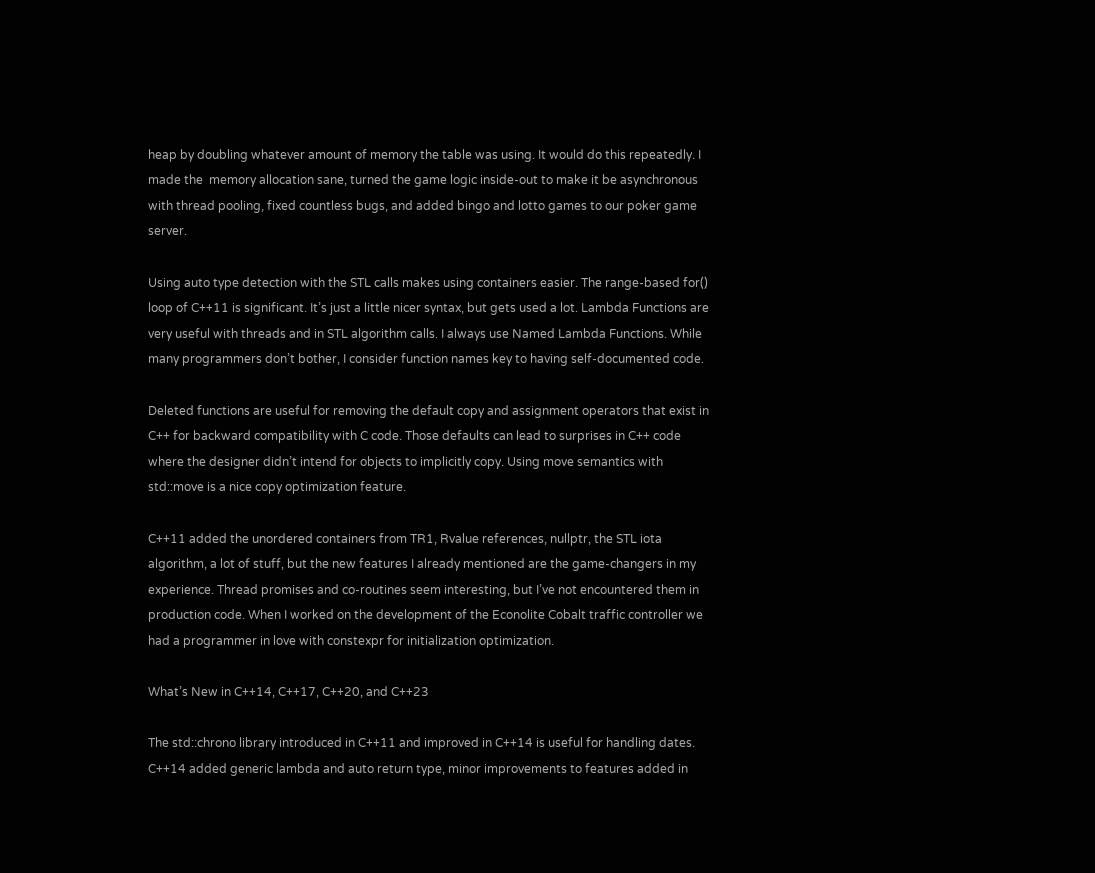heap by doubling whatever amount of memory the table was using. It would do this repeatedly. I made the  memory allocation sane, turned the game logic inside-out to make it be asynchronous with thread pooling, fixed countless bugs, and added bingo and lotto games to our poker game server.

Using auto type detection with the STL calls makes using containers easier. The range-based for() loop of C++11 is significant. It’s just a little nicer syntax, but gets used a lot. Lambda Functions are very useful with threads and in STL algorithm calls. I always use Named Lambda Functions. While many programmers don’t bother, I consider function names key to having self-documented code.

Deleted functions are useful for removing the default copy and assignment operators that exist in C++ for backward compatibility with C code. Those defaults can lead to surprises in C++ code where the designer didn’t intend for objects to implicitly copy. Using move semantics with std::move is a nice copy optimization feature.

C++11 added the unordered containers from TR1, Rvalue references, nullptr, the STL iota algorithm, a lot of stuff, but the new features I already mentioned are the game-changers in my experience. Thread promises and co-routines seem interesting, but I’ve not encountered them in production code. When I worked on the development of the Econolite Cobalt traffic controller we had a programmer in love with constexpr for initialization optimization.

What’s New in C++14, C++17, C++20, and C++23

The std::chrono library introduced in C++11 and improved in C++14 is useful for handling dates. C++14 added generic lambda and auto return type, minor improvements to features added in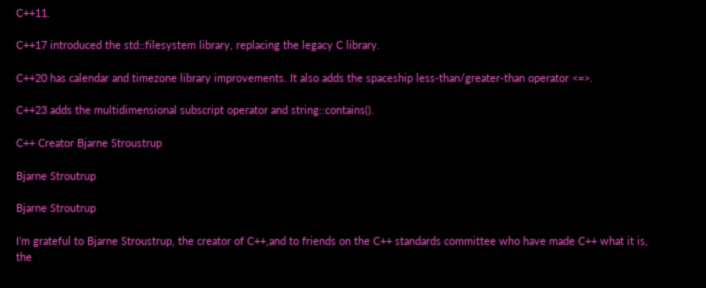C++11.

C++17 introduced the std::filesystem library, replacing the legacy C library.

C++20 has calendar and timezone library improvements. It also adds the spaceship less-than/greater-than operator <=>.

C++23 adds the multidimensional subscript operator and string::contains().

C++ Creator Bjarne Stroustrup

Bjarne Stroutrup

Bjarne Stroutrup

I’m grateful to Bjarne Stroustrup, the creator of C++,and to friends on the C++ standards committee who have made C++ what it is, the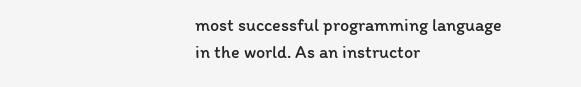most successful programming language in the world. As an instructor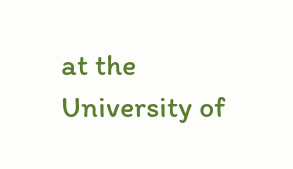at the University of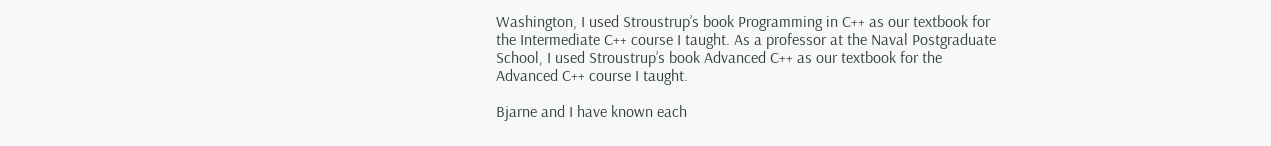Washington, I used Stroustrup’s book Programming in C++ as our textbook for the Intermediate C++ course I taught. As a professor at the Naval Postgraduate School, I used Stroustrup’s book Advanced C++ as our textbook for the Advanced C++ course I taught.

Bjarne and I have known each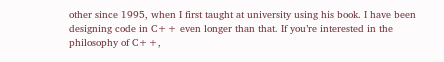other since 1995, when I first taught at university using his book. I have been designing code in C++ even longer than that. If you’re interested in the philosophy of C++,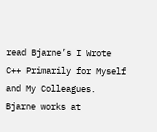read Bjarne’s I Wrote C++ Primarily for Myself and My Colleagues. Bjarne works at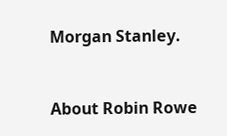Morgan Stanley.



About Robin Rowe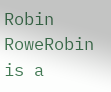Robin RoweRobin is a